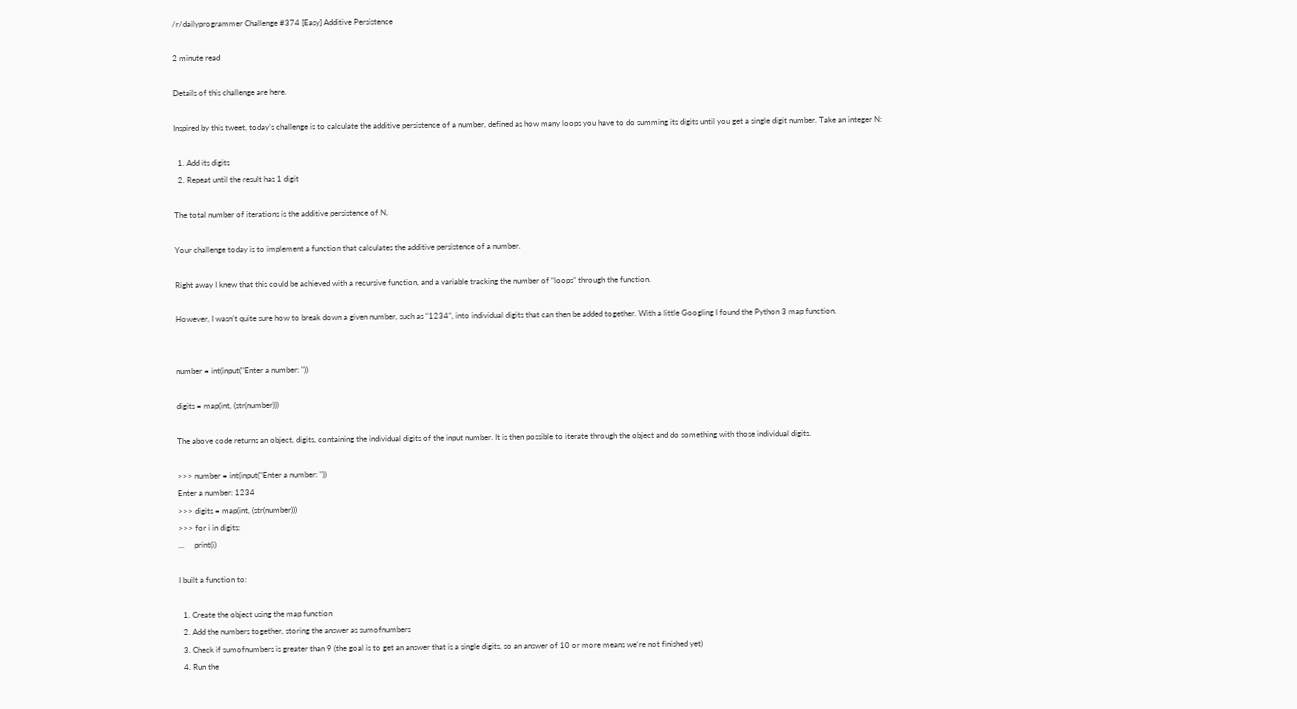/r/dailyprogrammer Challenge #374 [Easy] Additive Persistence

2 minute read

Details of this challenge are here.

Inspired by this tweet, today’s challenge is to calculate the additive persistence of a number, defined as how many loops you have to do summing its digits until you get a single digit number. Take an integer N:

  1. Add its digits
  2. Repeat until the result has 1 digit

The total number of iterations is the additive persistence of N.

Your challenge today is to implement a function that calculates the additive persistence of a number.

Right away I knew that this could be achieved with a recursive function, and a variable tracking the number of “loops” through the function.

However, I wasn’t quite sure how to break down a given number, such as “1234”, into individual digits that can then be added together. With a little Googling I found the Python 3 map function.


number = int(input("Enter a number: "))

digits = map(int, (str(number)))

The above code returns an object, digits, containing the individual digits of the input number. It is then possible to iterate through the object and do something with those individual digits.

>>> number = int(input("Enter a number: "))
Enter a number: 1234
>>> digits = map(int, (str(number)))
>>> for i in digits:
...     print(i)

I built a function to:

  1. Create the object using the map function
  2. Add the numbers together, storing the answer as sumofnumbers
  3. Check if sumofnumbers is greater than 9 (the goal is to get an answer that is a single digits, so an answer of 10 or more means we’re not finished yet)
  4. Run the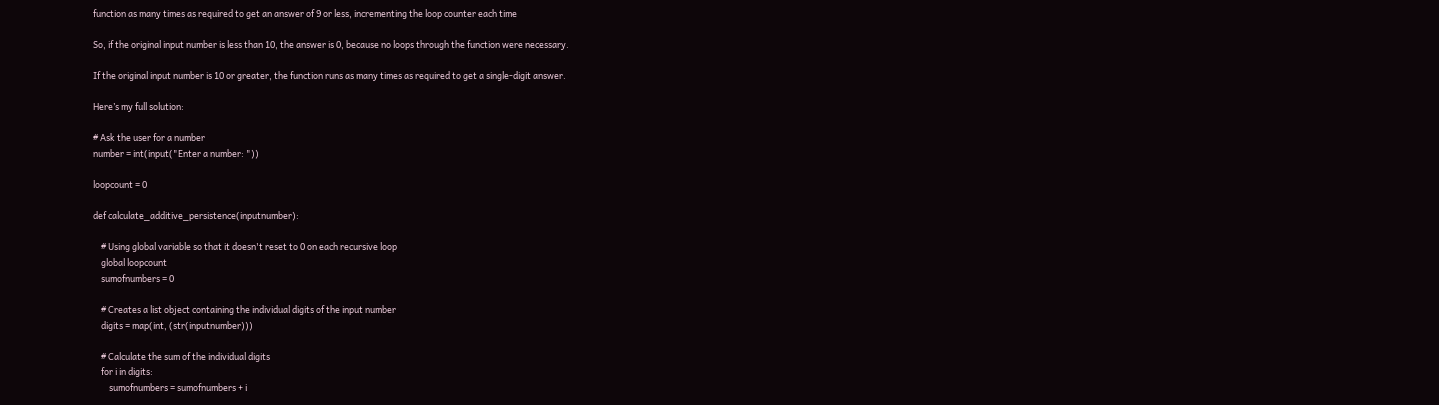function as many times as required to get an answer of 9 or less, incrementing the loop counter each time

So, if the original input number is less than 10, the answer is 0, because no loops through the function were necessary.

If the original input number is 10 or greater, the function runs as many times as required to get a single-digit answer.

Here’s my full solution:

# Ask the user for a number
number = int(input("Enter a number: "))

loopcount = 0

def calculate_additive_persistence(inputnumber):

    # Using global variable so that it doesn't reset to 0 on each recursive loop
    global loopcount
    sumofnumbers = 0

    # Creates a list object containing the individual digits of the input number
    digits = map(int, (str(inputnumber)))

    # Calculate the sum of the individual digits
    for i in digits:
        sumofnumbers = sumofnumbers + i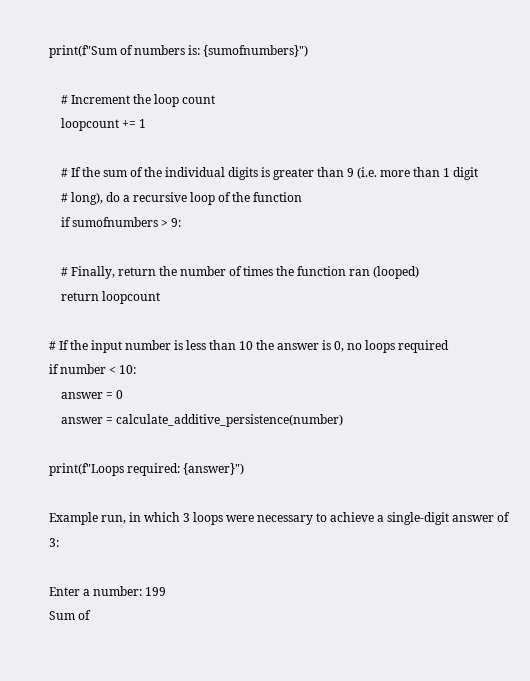print(f"Sum of numbers is: {sumofnumbers}")

    # Increment the loop count
    loopcount += 1

    # If the sum of the individual digits is greater than 9 (i.e. more than 1 digit
    # long), do a recursive loop of the function
    if sumofnumbers > 9:

    # Finally, return the number of times the function ran (looped)
    return loopcount

# If the input number is less than 10 the answer is 0, no loops required
if number < 10:
    answer = 0
    answer = calculate_additive_persistence(number)

print(f"Loops required: {answer}")

Example run, in which 3 loops were necessary to achieve a single-digit answer of 3:

Enter a number: 199
Sum of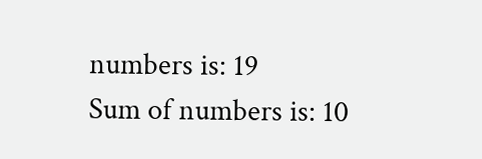numbers is: 19
Sum of numbers is: 10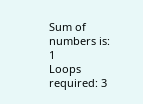Sum of numbers is: 1
Loops required: 3